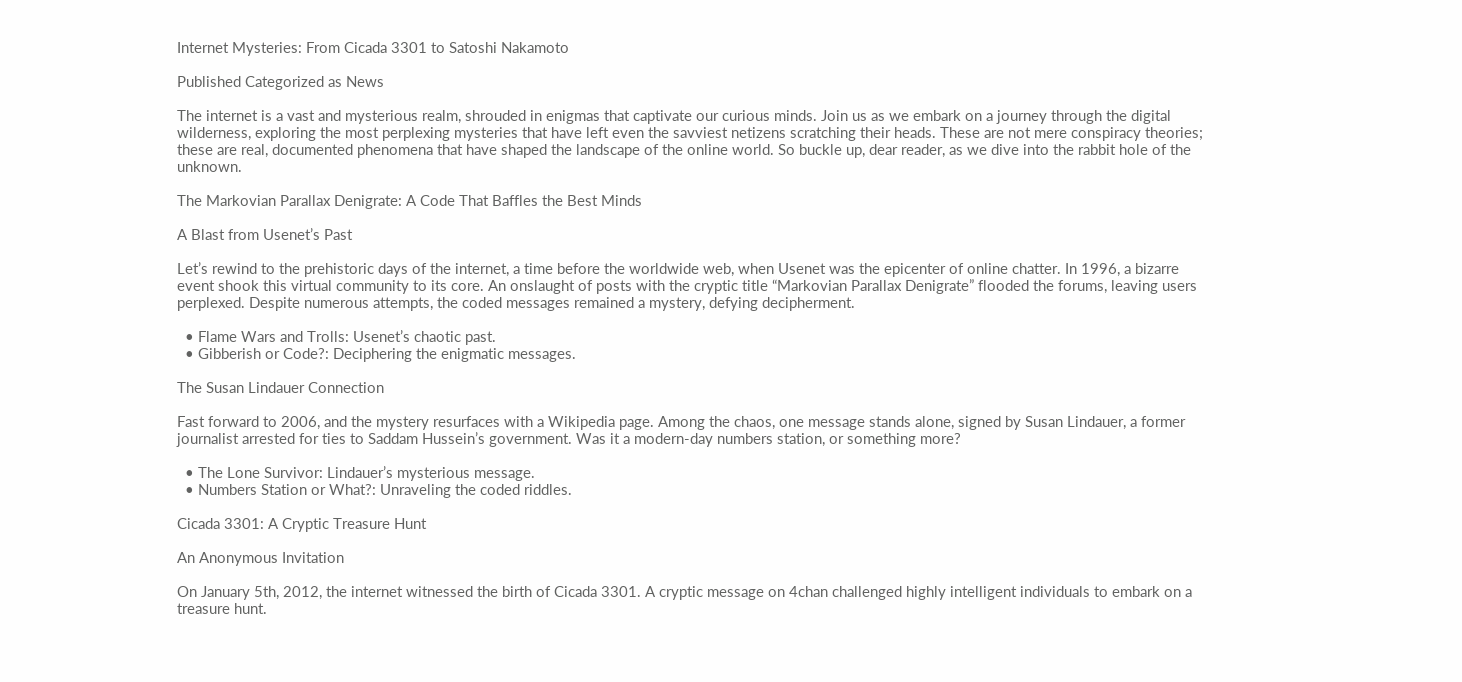Internet Mysteries: From Cicada 3301 to Satoshi Nakamoto

Published Categorized as News

The internet is a vast and mysterious realm, shrouded in enigmas that captivate our curious minds. Join us as we embark on a journey through the digital wilderness, exploring the most perplexing mysteries that have left even the savviest netizens scratching their heads. These are not mere conspiracy theories; these are real, documented phenomena that have shaped the landscape of the online world. So buckle up, dear reader, as we dive into the rabbit hole of the unknown.

The Markovian Parallax Denigrate: A Code That Baffles the Best Minds

A Blast from Usenet’s Past

Let’s rewind to the prehistoric days of the internet, a time before the worldwide web, when Usenet was the epicenter of online chatter. In 1996, a bizarre event shook this virtual community to its core. An onslaught of posts with the cryptic title “Markovian Parallax Denigrate” flooded the forums, leaving users perplexed. Despite numerous attempts, the coded messages remained a mystery, defying decipherment.

  • Flame Wars and Trolls: Usenet’s chaotic past.
  • Gibberish or Code?: Deciphering the enigmatic messages.

The Susan Lindauer Connection

Fast forward to 2006, and the mystery resurfaces with a Wikipedia page. Among the chaos, one message stands alone, signed by Susan Lindauer, a former journalist arrested for ties to Saddam Hussein’s government. Was it a modern-day numbers station, or something more?

  • The Lone Survivor: Lindauer’s mysterious message.
  • Numbers Station or What?: Unraveling the coded riddles.

Cicada 3301: A Cryptic Treasure Hunt

An Anonymous Invitation

On January 5th, 2012, the internet witnessed the birth of Cicada 3301. A cryptic message on 4chan challenged highly intelligent individuals to embark on a treasure hunt.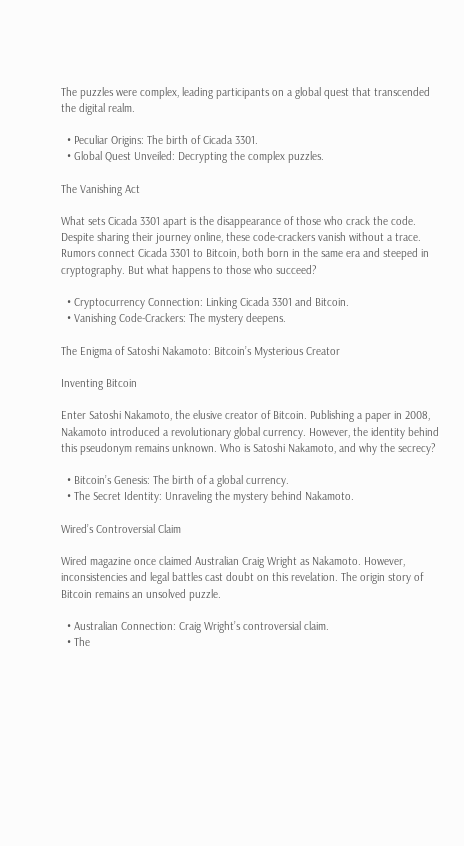The puzzles were complex, leading participants on a global quest that transcended the digital realm.

  • Peculiar Origins: The birth of Cicada 3301.
  • Global Quest Unveiled: Decrypting the complex puzzles.

The Vanishing Act

What sets Cicada 3301 apart is the disappearance of those who crack the code. Despite sharing their journey online, these code-crackers vanish without a trace. Rumors connect Cicada 3301 to Bitcoin, both born in the same era and steeped in cryptography. But what happens to those who succeed?

  • Cryptocurrency Connection: Linking Cicada 3301 and Bitcoin.
  • Vanishing Code-Crackers: The mystery deepens.

The Enigma of Satoshi Nakamoto: Bitcoin’s Mysterious Creator

Inventing Bitcoin

Enter Satoshi Nakamoto, the elusive creator of Bitcoin. Publishing a paper in 2008, Nakamoto introduced a revolutionary global currency. However, the identity behind this pseudonym remains unknown. Who is Satoshi Nakamoto, and why the secrecy?

  • Bitcoin’s Genesis: The birth of a global currency.
  • The Secret Identity: Unraveling the mystery behind Nakamoto.

Wired’s Controversial Claim

Wired magazine once claimed Australian Craig Wright as Nakamoto. However, inconsistencies and legal battles cast doubt on this revelation. The origin story of Bitcoin remains an unsolved puzzle.

  • Australian Connection: Craig Wright’s controversial claim.
  • The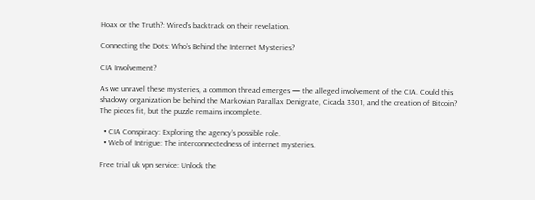Hoax or the Truth?: Wired’s backtrack on their revelation.

Connecting the Dots: Who’s Behind the Internet Mysteries?

CIA Involvement?

As we unravel these mysteries, a common thread emerges — the alleged involvement of the CIA. Could this shadowy organization be behind the Markovian Parallax Denigrate, Cicada 3301, and the creation of Bitcoin? The pieces fit, but the puzzle remains incomplete.

  • CIA Conspiracy: Exploring the agency’s possible role.
  • Web of Intrigue: The interconnectedness of internet mysteries.

Free trial uk vpn service: Unlock the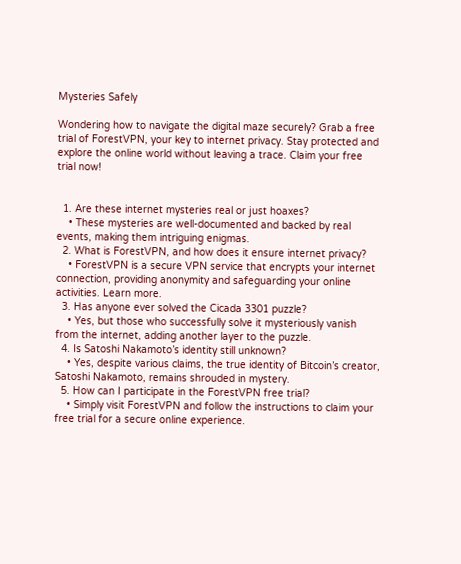Mysteries Safely

Wondering how to navigate the digital maze securely? Grab a free trial of ForestVPN, your key to internet privacy. Stay protected and explore the online world without leaving a trace. Claim your free trial now!


  1. Are these internet mysteries real or just hoaxes?
    • These mysteries are well-documented and backed by real events, making them intriguing enigmas.
  2. What is ForestVPN, and how does it ensure internet privacy?
    • ForestVPN is a secure VPN service that encrypts your internet connection, providing anonymity and safeguarding your online activities. Learn more.
  3. Has anyone ever solved the Cicada 3301 puzzle?
    • Yes, but those who successfully solve it mysteriously vanish from the internet, adding another layer to the puzzle.
  4. Is Satoshi Nakamoto’s identity still unknown?
    • Yes, despite various claims, the true identity of Bitcoin’s creator, Satoshi Nakamoto, remains shrouded in mystery.
  5. How can I participate in the ForestVPN free trial?
    • Simply visit ForestVPN and follow the instructions to claim your free trial for a secure online experience.